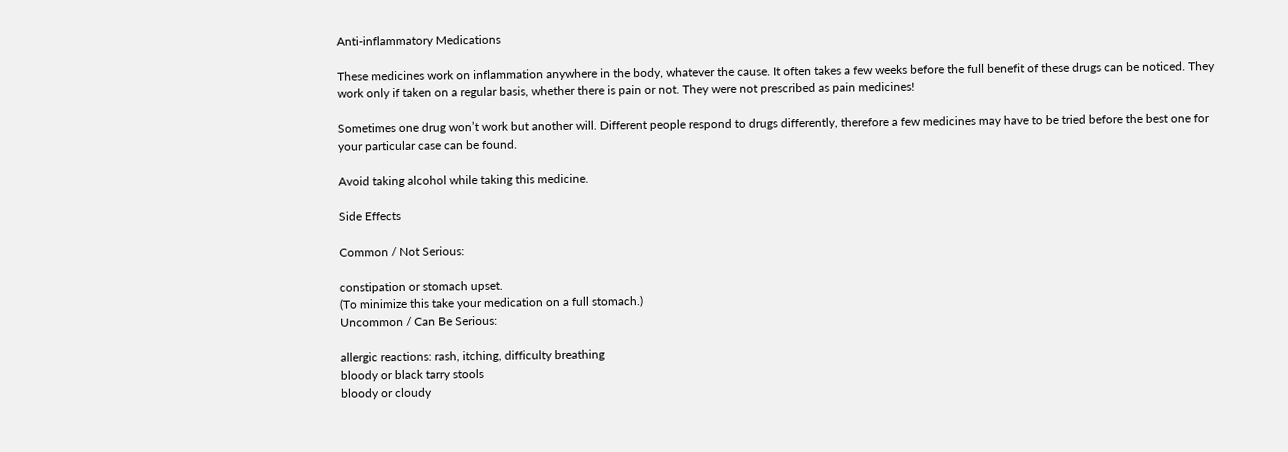Anti-inflammatory Medications

These medicines work on inflammation anywhere in the body, whatever the cause. It often takes a few weeks before the full benefit of these drugs can be noticed. They work only if taken on a regular basis, whether there is pain or not. They were not prescribed as pain medicines!

Sometimes one drug won’t work but another will. Different people respond to drugs differently, therefore a few medicines may have to be tried before the best one for your particular case can be found.

Avoid taking alcohol while taking this medicine.

Side Effects

Common / Not Serious:

constipation or stomach upset.
(To minimize this take your medication on a full stomach.)
Uncommon / Can Be Serious:

allergic reactions: rash, itching, difficulty breathing
bloody or black tarry stools
bloody or cloudy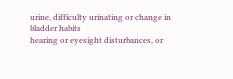urine, difficulty urinating or change in bladder habits
hearing or eyesight disturbances, or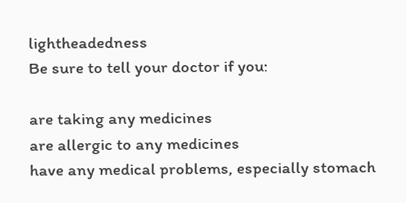lightheadedness
Be sure to tell your doctor if you:

are taking any medicines
are allergic to any medicines
have any medical problems, especially stomach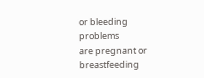or bleeding problems
are pregnant or breastfeeding